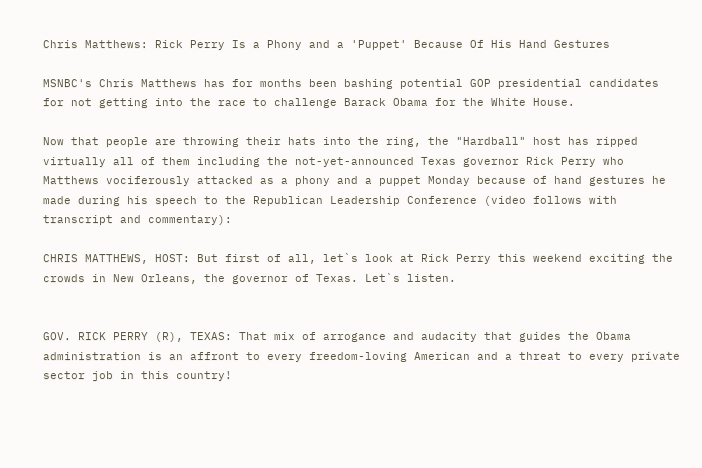Chris Matthews: Rick Perry Is a Phony and a 'Puppet' Because Of His Hand Gestures

MSNBC's Chris Matthews has for months been bashing potential GOP presidential candidates for not getting into the race to challenge Barack Obama for the White House.

Now that people are throwing their hats into the ring, the "Hardball" host has ripped virtually all of them including the not-yet-announced Texas governor Rick Perry who Matthews vociferously attacked as a phony and a puppet Monday because of hand gestures he made during his speech to the Republican Leadership Conference (video follows with transcript and commentary):

CHRIS MATTHEWS, HOST: But first of all, let`s look at Rick Perry this weekend exciting the crowds in New Orleans, the governor of Texas. Let`s listen.


GOV. RICK PERRY (R), TEXAS: That mix of arrogance and audacity that guides the Obama administration is an affront to every freedom-loving American and a threat to every private sector job in this country!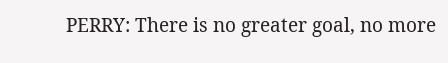PERRY: There is no greater goal, no more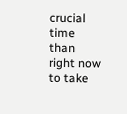crucial time than right now to take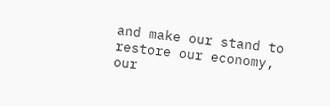and make our stand to restore our economy, our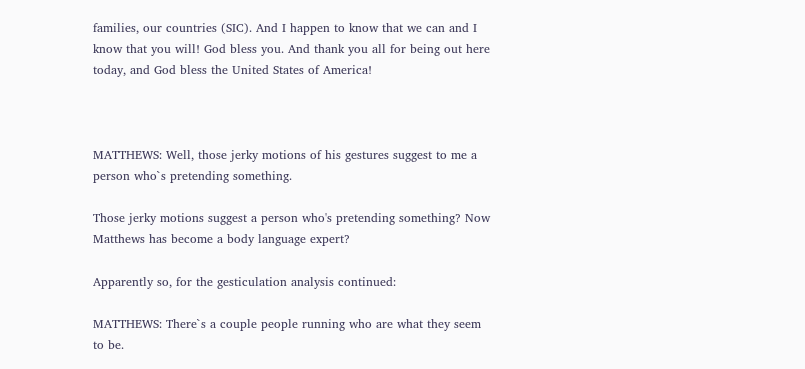families, our countries (SIC). And I happen to know that we can and I know that you will! God bless you. And thank you all for being out here today, and God bless the United States of America!



MATTHEWS: Well, those jerky motions of his gestures suggest to me a person who`s pretending something.

Those jerky motions suggest a person who's pretending something? Now Matthews has become a body language expert?

Apparently so, for the gesticulation analysis continued:

MATTHEWS: There`s a couple people running who are what they seem to be.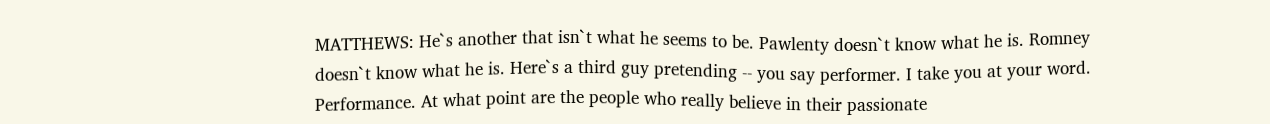MATTHEWS: He`s another that isn`t what he seems to be. Pawlenty doesn`t know what he is. Romney doesn`t know what he is. Here`s a third guy pretending -- you say performer. I take you at your word. Performance. At what point are the people who really believe in their passionate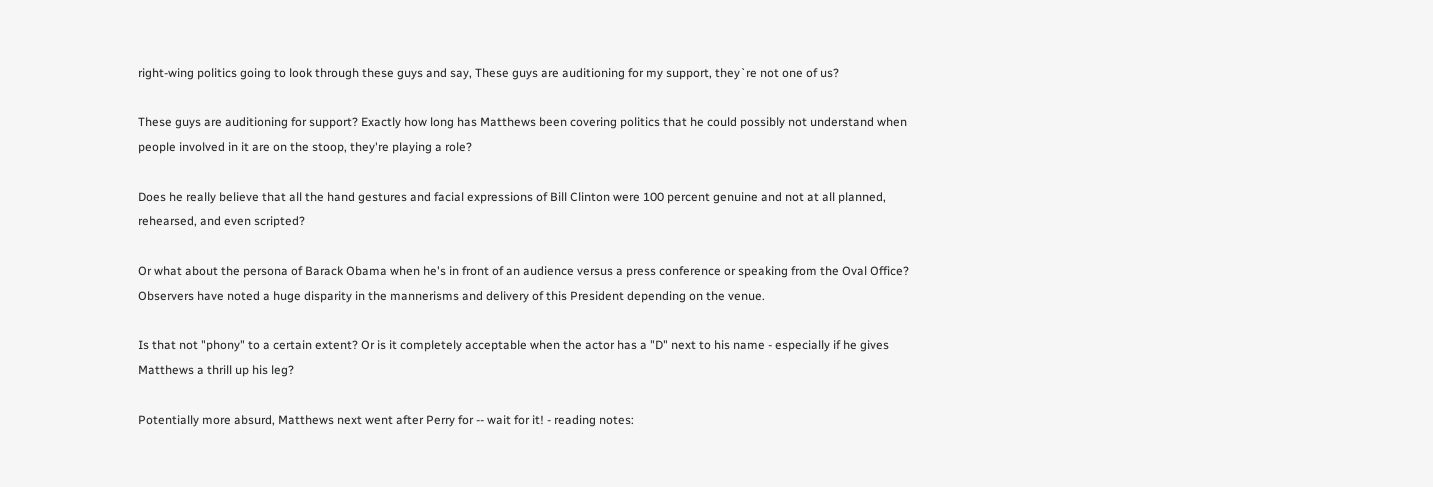right-wing politics going to look through these guys and say, These guys are auditioning for my support, they`re not one of us?

These guys are auditioning for support? Exactly how long has Matthews been covering politics that he could possibly not understand when people involved in it are on the stoop, they're playing a role?

Does he really believe that all the hand gestures and facial expressions of Bill Clinton were 100 percent genuine and not at all planned, rehearsed, and even scripted?

Or what about the persona of Barack Obama when he's in front of an audience versus a press conference or speaking from the Oval Office? Observers have noted a huge disparity in the mannerisms and delivery of this President depending on the venue.

Is that not "phony" to a certain extent? Or is it completely acceptable when the actor has a "D" next to his name - especially if he gives Matthews a thrill up his leg?

Potentially more absurd, Matthews next went after Perry for -- wait for it! - reading notes: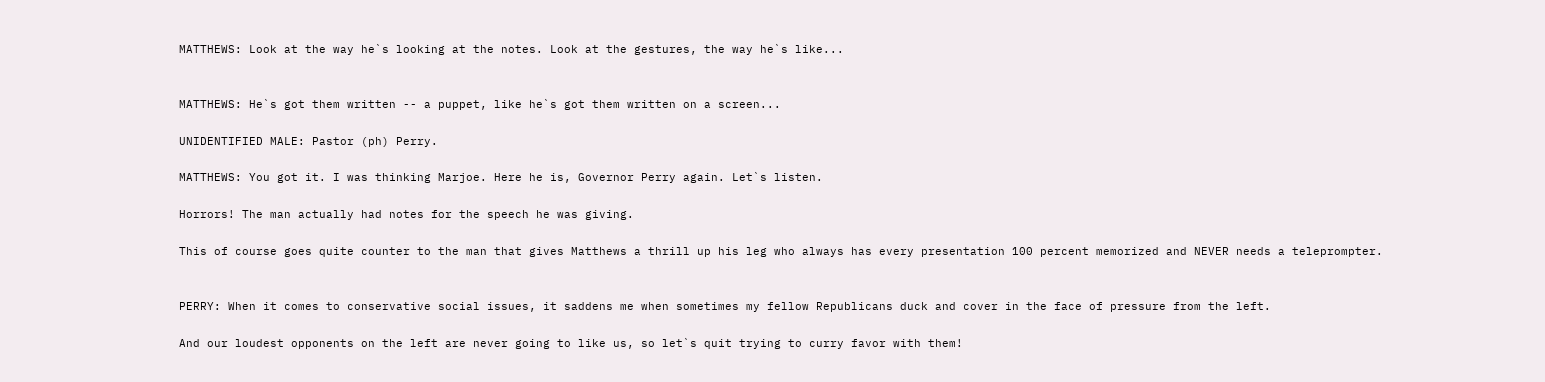MATTHEWS: Look at the way he`s looking at the notes. Look at the gestures, the way he`s like...


MATTHEWS: He`s got them written -- a puppet, like he`s got them written on a screen...

UNIDENTIFIED MALE: Pastor (ph) Perry.

MATTHEWS: You got it. I was thinking Marjoe. Here he is, Governor Perry again. Let`s listen.

Horrors! The man actually had notes for the speech he was giving.

This of course goes quite counter to the man that gives Matthews a thrill up his leg who always has every presentation 100 percent memorized and NEVER needs a teleprompter.


PERRY: When it comes to conservative social issues, it saddens me when sometimes my fellow Republicans duck and cover in the face of pressure from the left.

And our loudest opponents on the left are never going to like us, so let`s quit trying to curry favor with them!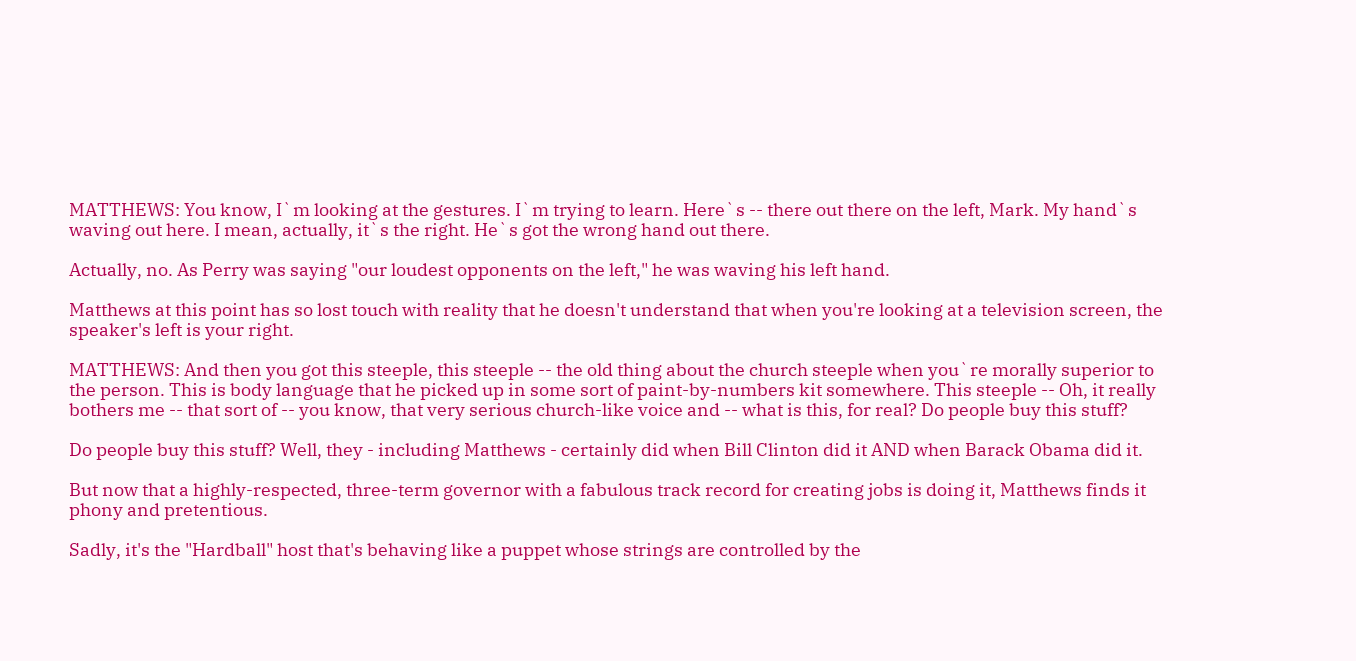MATTHEWS: You know, I`m looking at the gestures. I`m trying to learn. Here`s -- there out there on the left, Mark. My hand`s waving out here. I mean, actually, it`s the right. He`s got the wrong hand out there.

Actually, no. As Perry was saying "our loudest opponents on the left," he was waving his left hand.

Matthews at this point has so lost touch with reality that he doesn't understand that when you're looking at a television screen, the speaker's left is your right.

MATTHEWS: And then you got this steeple, this steeple -- the old thing about the church steeple when you`re morally superior to the person. This is body language that he picked up in some sort of paint-by-numbers kit somewhere. This steeple -- Oh, it really bothers me -- that sort of -- you know, that very serious church-like voice and -- what is this, for real? Do people buy this stuff?

Do people buy this stuff? Well, they - including Matthews - certainly did when Bill Clinton did it AND when Barack Obama did it.

But now that a highly-respected, three-term governor with a fabulous track record for creating jobs is doing it, Matthews finds it phony and pretentious.

Sadly, it's the "Hardball" host that's behaving like a puppet whose strings are controlled by the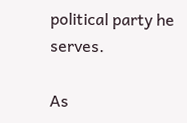political party he serves.

As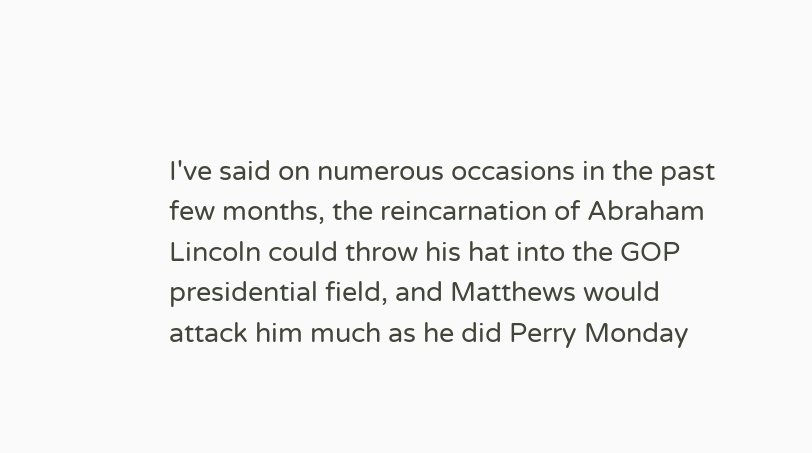I've said on numerous occasions in the past few months, the reincarnation of Abraham Lincoln could throw his hat into the GOP presidential field, and Matthews would attack him much as he did Perry Monday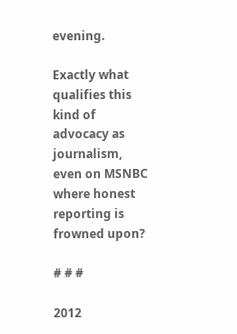evening.

Exactly what qualifies this kind of advocacy as journalism, even on MSNBC where honest reporting is frowned upon?

# # #

2012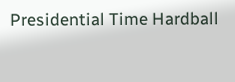Presidential Time Hardball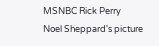MSNBC Rick Perry
Noel Sheppard's picture